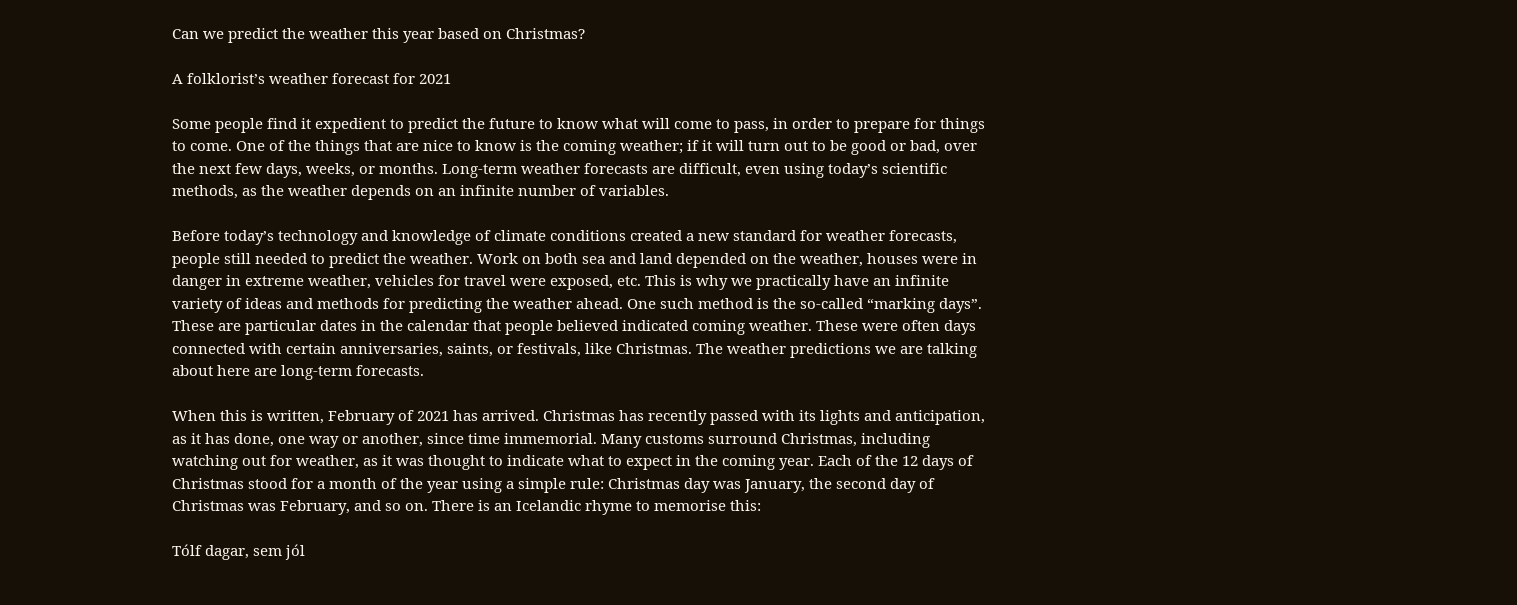Can we predict the weather this year based on Christmas?

A folklorist’s weather forecast for 2021

Some people find it expedient to predict the future to know what will come to pass, in order to prepare for things to come. One of the things that are nice to know is the coming weather; if it will turn out to be good or bad, over the next few days, weeks, or months. Long-term weather forecasts are difficult, even using today’s scientific methods, as the weather depends on an infinite number of variables.

Before today’s technology and knowledge of climate conditions created a new standard for weather forecasts, people still needed to predict the weather. Work on both sea and land depended on the weather, houses were in danger in extreme weather, vehicles for travel were exposed, etc. This is why we practically have an infinite variety of ideas and methods for predicting the weather ahead. One such method is the so-called “marking days”. These are particular dates in the calendar that people believed indicated coming weather. These were often days connected with certain anniversaries, saints, or festivals, like Christmas. The weather predictions we are talking about here are long-term forecasts.

When this is written, February of 2021 has arrived. Christmas has recently passed with its lights and anticipation, as it has done, one way or another, since time immemorial. Many customs surround Christmas, including watching out for weather, as it was thought to indicate what to expect in the coming year. Each of the 12 days of Christmas stood for a month of the year using a simple rule: Christmas day was January, the second day of Christmas was February, and so on. There is an Icelandic rhyme to memorise this:

Tólf dagar, sem jól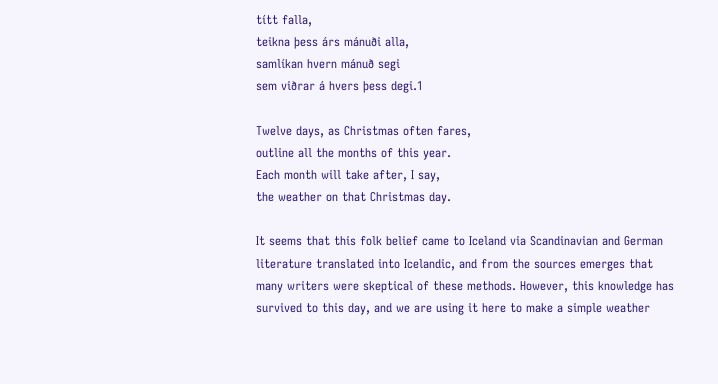títt falla,
teikna þess árs mánuði alla,
samlíkan hvern mánuð segi
sem viðrar á hvers þess degi.1

Twelve days, as Christmas often fares,
outline all the months of this year.
Each month will take after, I say,
the weather on that Christmas day.

It seems that this folk belief came to Iceland via Scandinavian and German literature translated into Icelandic, and from the sources emerges that many writers were skeptical of these methods. However, this knowledge has survived to this day, and we are using it here to make a simple weather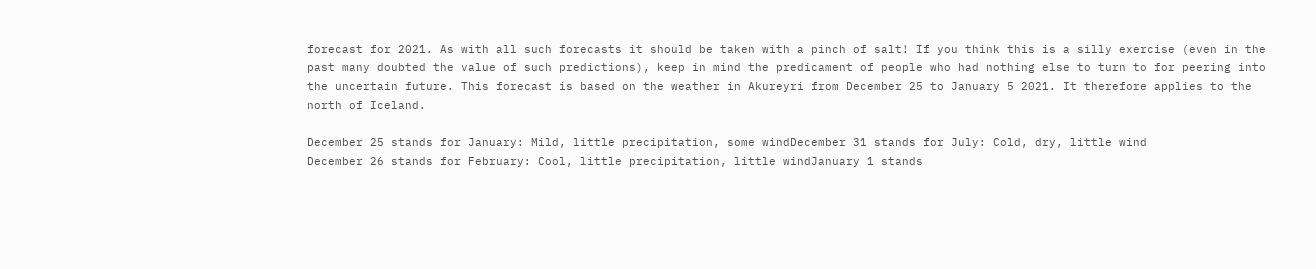forecast for 2021. As with all such forecasts it should be taken with a pinch of salt! If you think this is a silly exercise (even in the past many doubted the value of such predictions), keep in mind the predicament of people who had nothing else to turn to for peering into the uncertain future. This forecast is based on the weather in Akureyri from December 25 to January 5 2021. It therefore applies to the north of Iceland.

December 25 stands for January: Mild, little precipitation, some windDecember 31 stands for July: Cold, dry, little wind
December 26 stands for February: Cool, little precipitation, little windJanuary 1 stands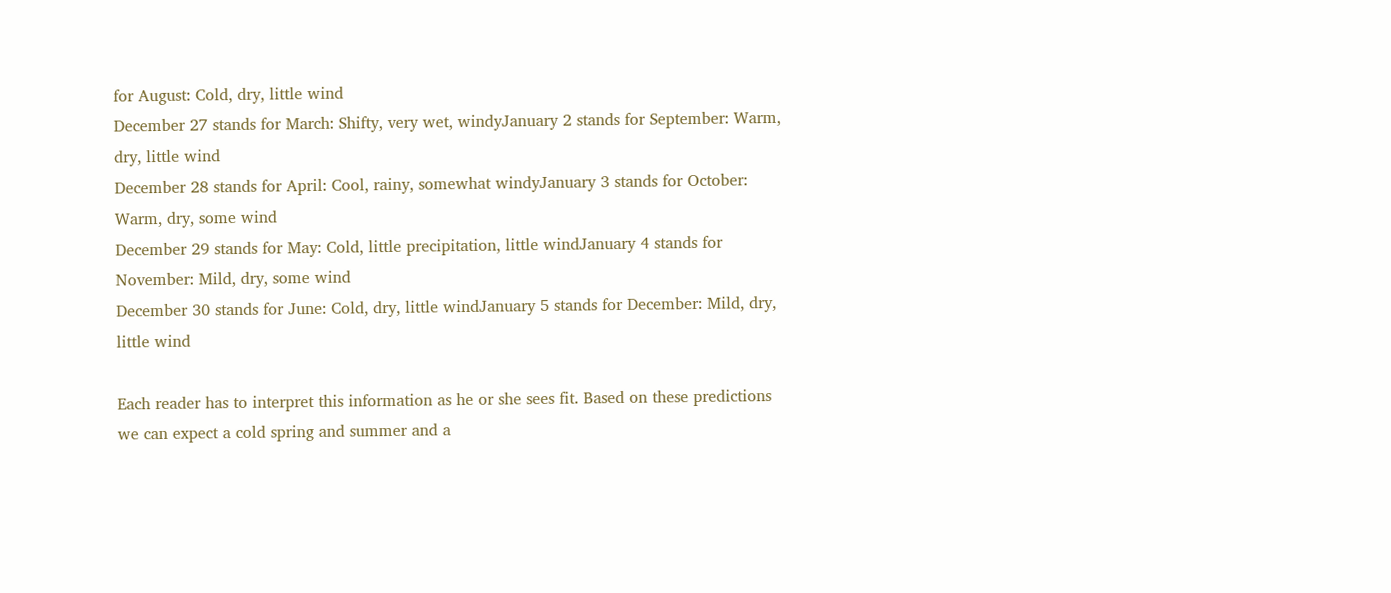for August: Cold, dry, little wind
December 27 stands for March: Shifty, very wet, windyJanuary 2 stands for September: Warm, dry, little wind
December 28 stands for April: Cool, rainy, somewhat windyJanuary 3 stands for October: Warm, dry, some wind
December 29 stands for May: Cold, little precipitation, little windJanuary 4 stands for November: Mild, dry, some wind
December 30 stands for June: Cold, dry, little windJanuary 5 stands for December: Mild, dry, little wind

Each reader has to interpret this information as he or she sees fit. Based on these predictions we can expect a cold spring and summer and a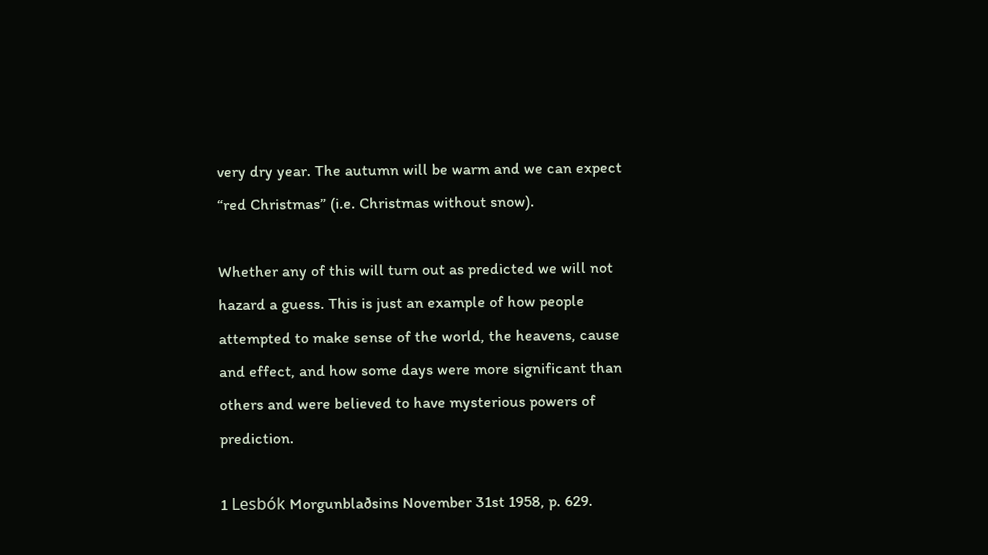very dry year. The autumn will be warm and we can expect “red Christmas” (i.e. Christmas without snow).

Whether any of this will turn out as predicted we will not hazard a guess. This is just an example of how people attempted to make sense of the world, the heavens, cause and effect, and how some days were more significant than others and were believed to have mysterious powers of prediction.

1 Lesbók Morgunblaðsins November 31st 1958, p. 629.